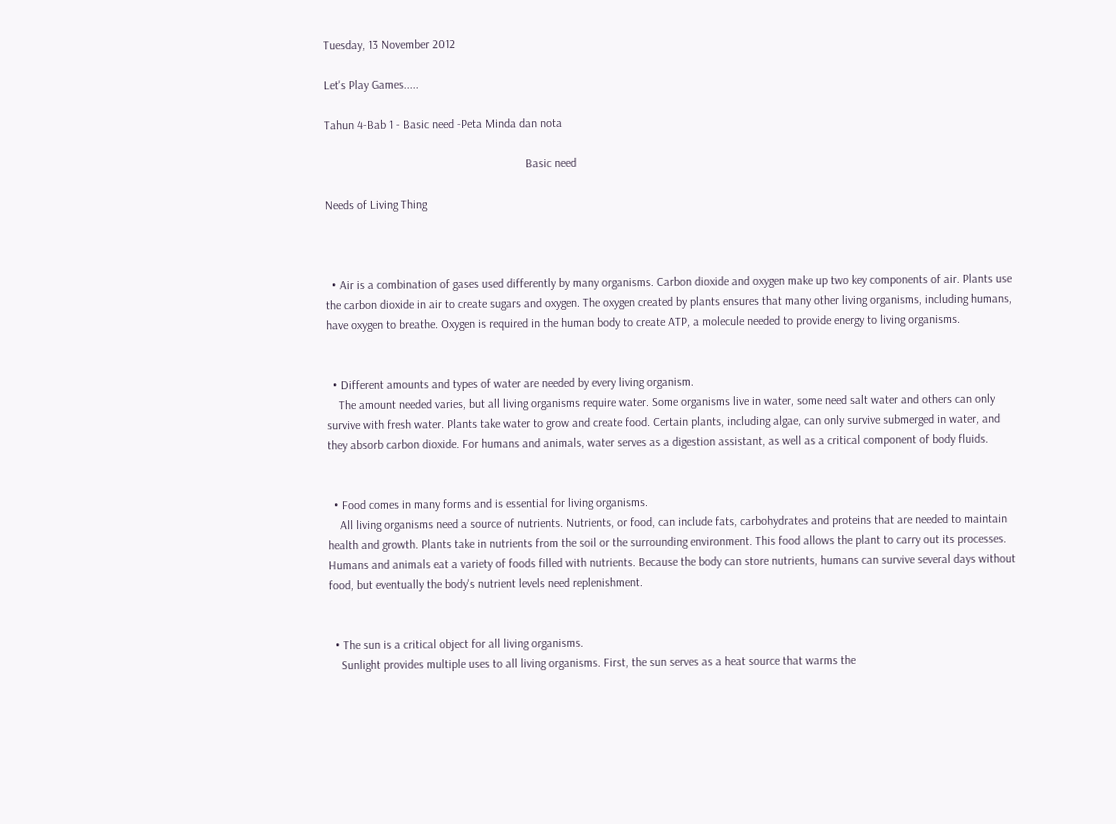Tuesday, 13 November 2012

Let's Play Games.....

Tahun 4-Bab 1 - Basic need -Peta Minda dan nota

                                                                   Basic need

Needs of Living Thing



  • Air is a combination of gases used differently by many organisms. Carbon dioxide and oxygen make up two key components of air. Plants use the carbon dioxide in air to create sugars and oxygen. The oxygen created by plants ensures that many other living organisms, including humans, have oxygen to breathe. Oxygen is required in the human body to create ATP, a molecule needed to provide energy to living organisms.


  • Different amounts and types of water are needed by every living organism.
    The amount needed varies, but all living organisms require water. Some organisms live in water, some need salt water and others can only survive with fresh water. Plants take water to grow and create food. Certain plants, including algae, can only survive submerged in water, and they absorb carbon dioxide. For humans and animals, water serves as a digestion assistant, as well as a critical component of body fluids.


  • Food comes in many forms and is essential for living organisms.
    All living organisms need a source of nutrients. Nutrients, or food, can include fats, carbohydrates and proteins that are needed to maintain health and growth. Plants take in nutrients from the soil or the surrounding environment. This food allows the plant to carry out its processes. Humans and animals eat a variety of foods filled with nutrients. Because the body can store nutrients, humans can survive several days without food, but eventually the body's nutrient levels need replenishment.


  • The sun is a critical object for all living organisms.
    Sunlight provides multiple uses to all living organisms. First, the sun serves as a heat source that warms the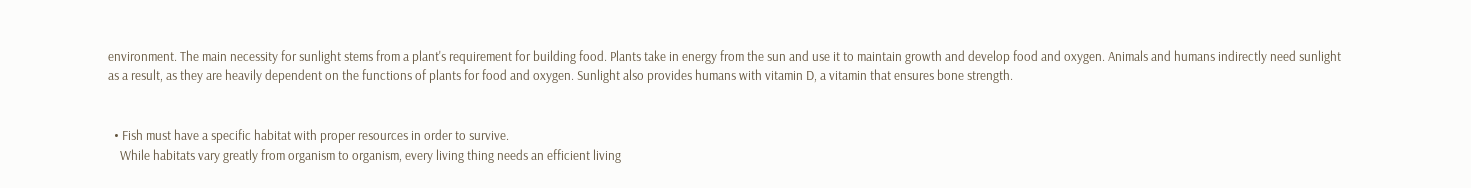environment. The main necessity for sunlight stems from a plant's requirement for building food. Plants take in energy from the sun and use it to maintain growth and develop food and oxygen. Animals and humans indirectly need sunlight as a result, as they are heavily dependent on the functions of plants for food and oxygen. Sunlight also provides humans with vitamin D, a vitamin that ensures bone strength.


  • Fish must have a specific habitat with proper resources in order to survive.
    While habitats vary greatly from organism to organism, every living thing needs an efficient living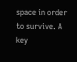space in order to survive. A key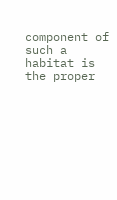component of such a habitat is the proper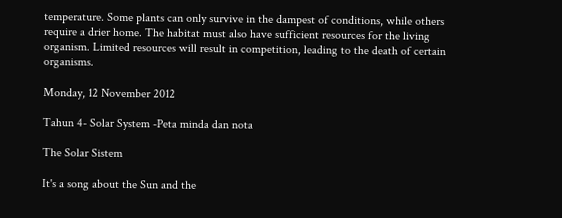temperature. Some plants can only survive in the dampest of conditions, while others require a drier home. The habitat must also have sufficient resources for the living organism. Limited resources will result in competition, leading to the death of certain organisms.

Monday, 12 November 2012

Tahun 4- Solar System -Peta minda dan nota

The Solar Sistem

It's a song about the Sun and the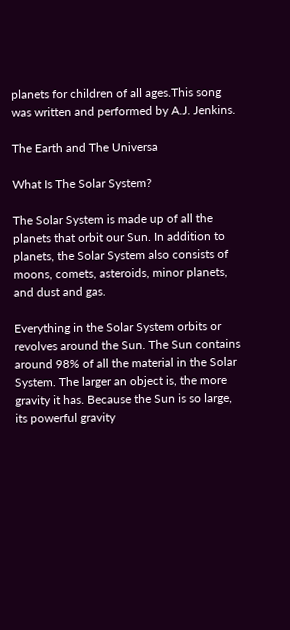planets for children of all ages.This song was written and performed by A.J. Jenkins.

The Earth and The Universa

What Is The Solar System?

The Solar System is made up of all the planets that orbit our Sun. In addition to planets, the Solar System also consists of moons, comets, asteroids, minor planets, and dust and gas.

Everything in the Solar System orbits or revolves around the Sun. The Sun contains around 98% of all the material in the Solar System. The larger an object is, the more gravity it has. Because the Sun is so large, its powerful gravity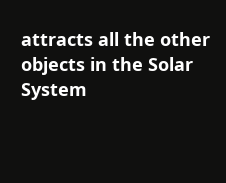attracts all the other objects in the Solar System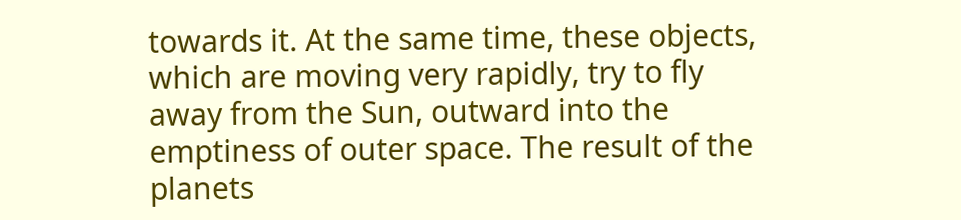towards it. At the same time, these objects, which are moving very rapidly, try to fly away from the Sun, outward into the emptiness of outer space. The result of the planets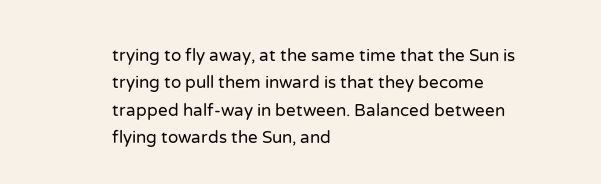trying to fly away, at the same time that the Sun is trying to pull them inward is that they become trapped half-way in between. Balanced between flying towards the Sun, and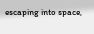escaping into space,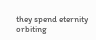they spend eternity orbiting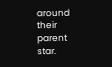around their parent star.